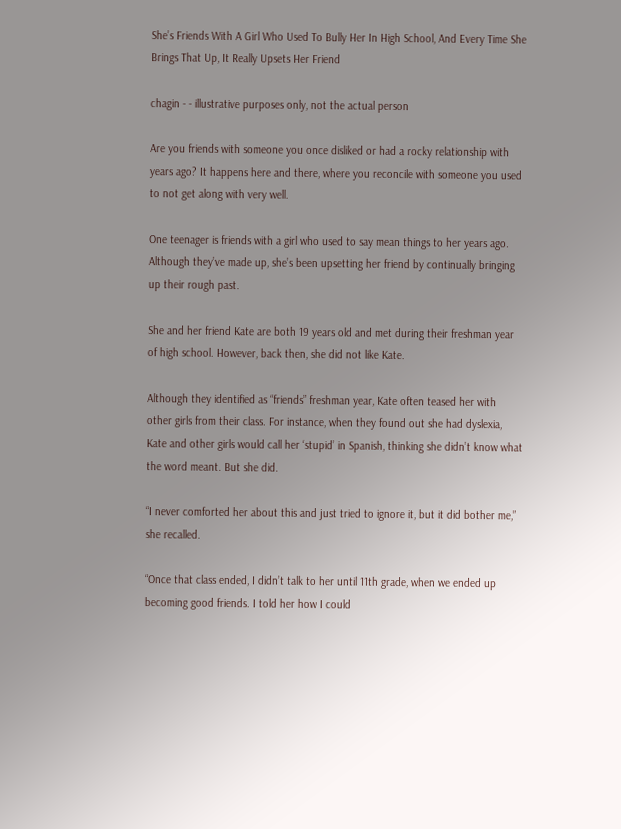She’s Friends With A Girl Who Used To Bully Her In High School, And Every Time She Brings That Up, It Really Upsets Her Friend

chagin - - illustrative purposes only, not the actual person

Are you friends with someone you once disliked or had a rocky relationship with years ago? It happens here and there, where you reconcile with someone you used to not get along with very well.

One teenager is friends with a girl who used to say mean things to her years ago. Although they’ve made up, she’s been upsetting her friend by continually bringing up their rough past.

She and her friend Kate are both 19 years old and met during their freshman year of high school. However, back then, she did not like Kate.

Although they identified as “friends” freshman year, Kate often teased her with other girls from their class. For instance, when they found out she had dyslexia, Kate and other girls would call her ‘stupid’ in Spanish, thinking she didn’t know what the word meant. But she did.

“I never comforted her about this and just tried to ignore it, but it did bother me,” she recalled.

“Once that class ended, I didn’t talk to her until 11th grade, when we ended up becoming good friends. I told her how I could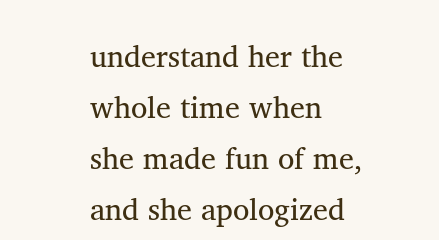understand her the whole time when she made fun of me, and she apologized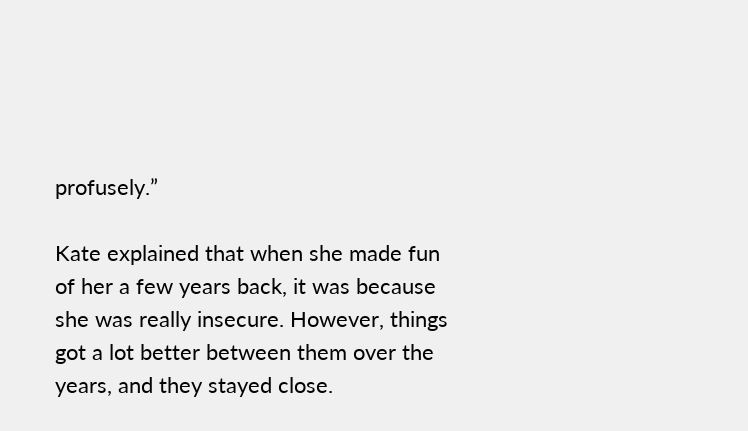profusely.”

Kate explained that when she made fun of her a few years back, it was because she was really insecure. However, things got a lot better between them over the years, and they stayed close.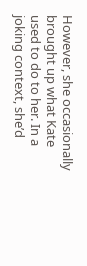However, she occasionally brought up what Kate used to do to her. In a joking context, she’d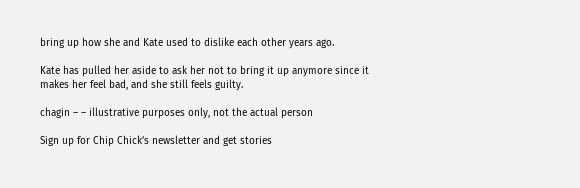bring up how she and Kate used to dislike each other years ago.

Kate has pulled her aside to ask her not to bring it up anymore since it makes her feel bad, and she still feels guilty.

chagin – – illustrative purposes only, not the actual person

Sign up for Chip Chick’s newsletter and get stories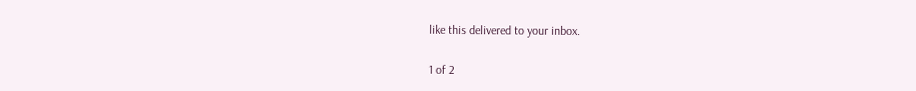like this delivered to your inbox.

1 of 2